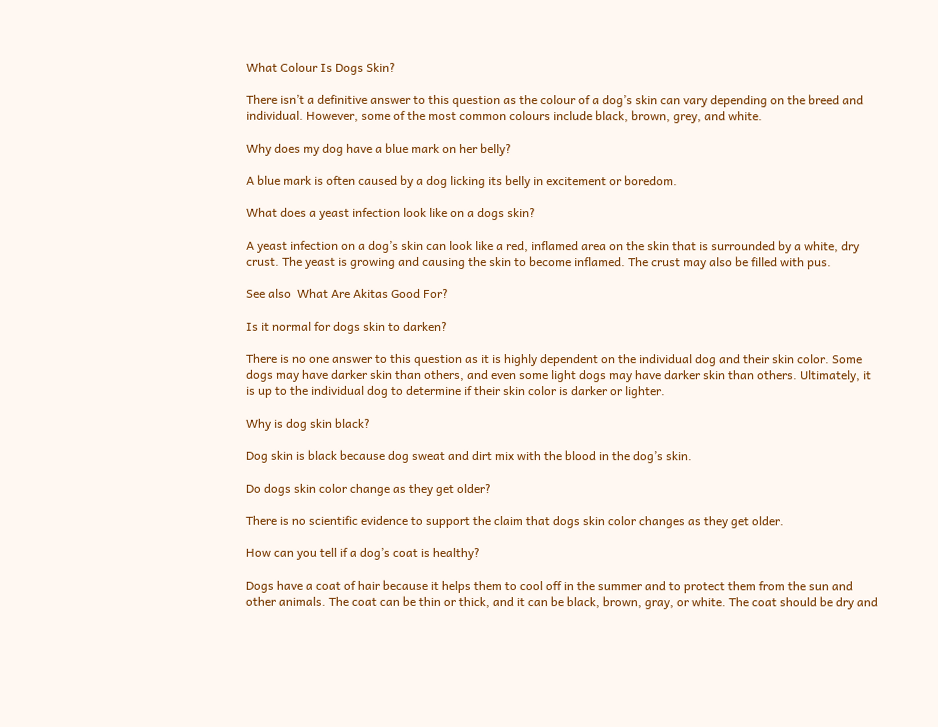What Colour Is Dogs Skin?

There isn’t a definitive answer to this question as the colour of a dog’s skin can vary depending on the breed and individual. However, some of the most common colours include black, brown, grey, and white.

Why does my dog have a blue mark on her belly?

A blue mark is often caused by a dog licking its belly in excitement or boredom.

What does a yeast infection look like on a dogs skin?

A yeast infection on a dog’s skin can look like a red, inflamed area on the skin that is surrounded by a white, dry crust. The yeast is growing and causing the skin to become inflamed. The crust may also be filled with pus.

See also  What Are Akitas Good For?

Is it normal for dogs skin to darken?

There is no one answer to this question as it is highly dependent on the individual dog and their skin color. Some dogs may have darker skin than others, and even some light dogs may have darker skin than others. Ultimately, it is up to the individual dog to determine if their skin color is darker or lighter.

Why is dog skin black?

Dog skin is black because dog sweat and dirt mix with the blood in the dog’s skin.

Do dogs skin color change as they get older?

There is no scientific evidence to support the claim that dogs skin color changes as they get older.

How can you tell if a dog’s coat is healthy?

Dogs have a coat of hair because it helps them to cool off in the summer and to protect them from the sun and other animals. The coat can be thin or thick, and it can be black, brown, gray, or white. The coat should be dry and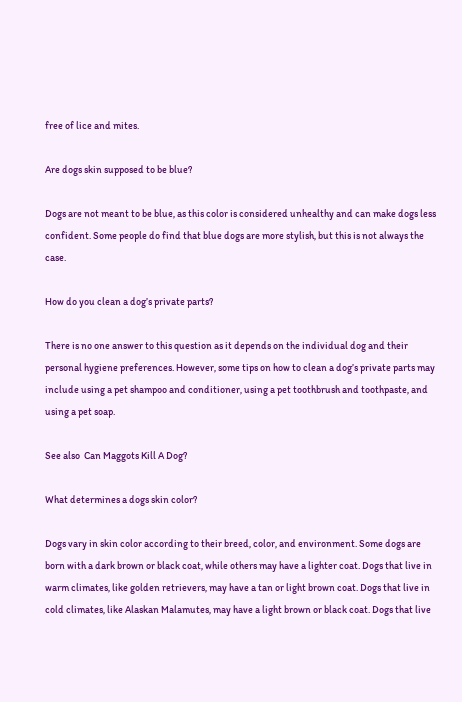free of lice and mites.

Are dogs skin supposed to be blue?

Dogs are not meant to be blue, as this color is considered unhealthy and can make dogs less confident. Some people do find that blue dogs are more stylish, but this is not always the case.

How do you clean a dog’s private parts?

There is no one answer to this question as it depends on the individual dog and their personal hygiene preferences. However, some tips on how to clean a dog’s private parts may include using a pet shampoo and conditioner, using a pet toothbrush and toothpaste, and using a pet soap.

See also  Can Maggots Kill A Dog?

What determines a dogs skin color?

Dogs vary in skin color according to their breed, color, and environment. Some dogs are born with a dark brown or black coat, while others may have a lighter coat. Dogs that live in warm climates, like golden retrievers, may have a tan or light brown coat. Dogs that live in cold climates, like Alaskan Malamutes, may have a light brown or black coat. Dogs that live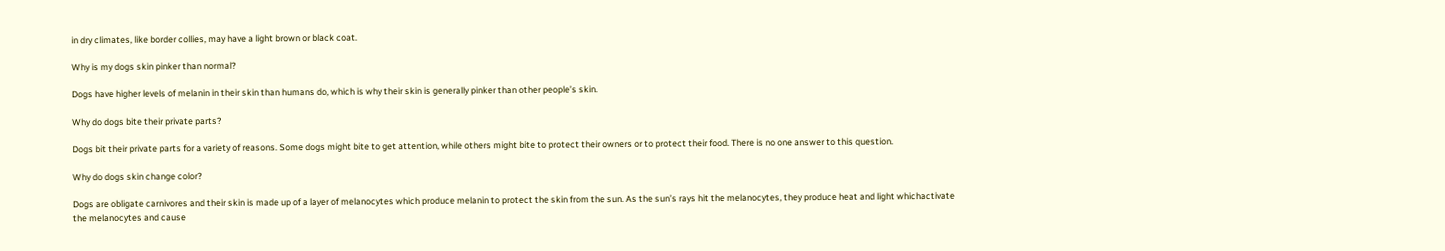in dry climates, like border collies, may have a light brown or black coat.

Why is my dogs skin pinker than normal?

Dogs have higher levels of melanin in their skin than humans do, which is why their skin is generally pinker than other people’s skin.

Why do dogs bite their private parts?

Dogs bit their private parts for a variety of reasons. Some dogs might bite to get attention, while others might bite to protect their owners or to protect their food. There is no one answer to this question.

Why do dogs skin change color?

Dogs are obligate carnivores and their skin is made up of a layer of melanocytes which produce melanin to protect the skin from the sun. As the sun’s rays hit the melanocytes, they produce heat and light whichactivate the melanocytes and cause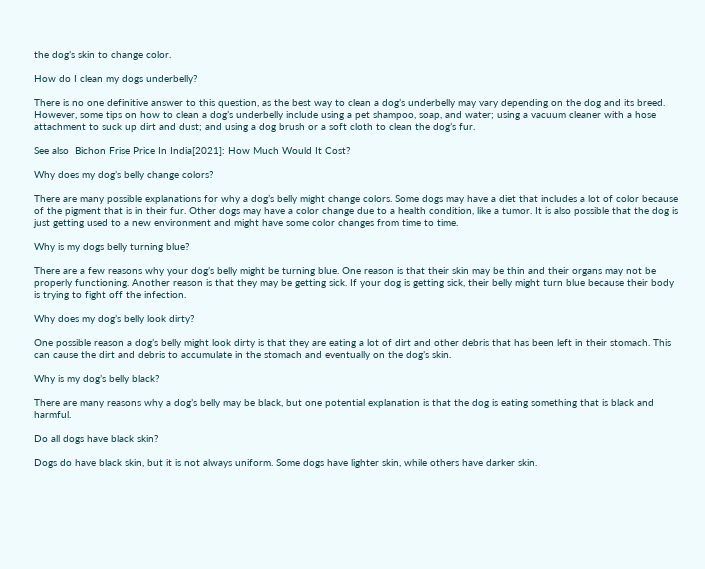the dog’s skin to change color.

How do I clean my dogs underbelly?

There is no one definitive answer to this question, as the best way to clean a dog’s underbelly may vary depending on the dog and its breed. However, some tips on how to clean a dog’s underbelly include using a pet shampoo, soap, and water; using a vacuum cleaner with a hose attachment to suck up dirt and dust; and using a dog brush or a soft cloth to clean the dog’s fur.

See also  Bichon Frise Price In India[2021]: How Much Would It Cost?

Why does my dog’s belly change colors?

There are many possible explanations for why a dog’s belly might change colors. Some dogs may have a diet that includes a lot of color because of the pigment that is in their fur. Other dogs may have a color change due to a health condition, like a tumor. It is also possible that the dog is just getting used to a new environment and might have some color changes from time to time.

Why is my dogs belly turning blue?

There are a few reasons why your dog’s belly might be turning blue. One reason is that their skin may be thin and their organs may not be properly functioning. Another reason is that they may be getting sick. If your dog is getting sick, their belly might turn blue because their body is trying to fight off the infection.

Why does my dog’s belly look dirty?

One possible reason a dog’s belly might look dirty is that they are eating a lot of dirt and other debris that has been left in their stomach. This can cause the dirt and debris to accumulate in the stomach and eventually on the dog’s skin.

Why is my dog’s belly black?

There are many reasons why a dog’s belly may be black, but one potential explanation is that the dog is eating something that is black and harmful.

Do all dogs have black skin?

Dogs do have black skin, but it is not always uniform. Some dogs have lighter skin, while others have darker skin.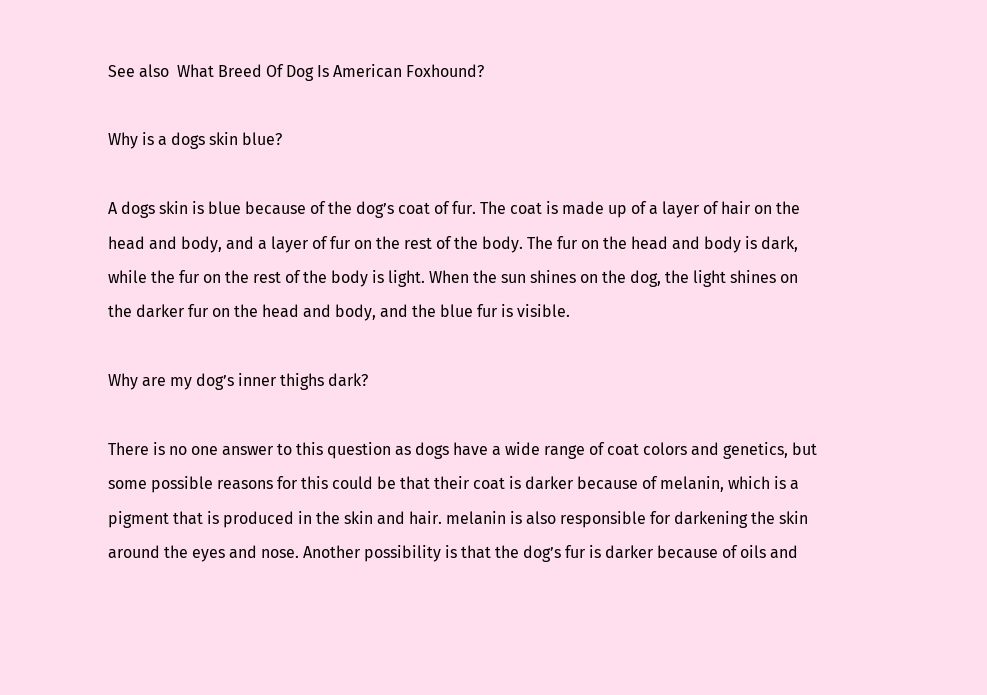See also  What Breed Of Dog Is American Foxhound?

Why is a dogs skin blue?

A dogs skin is blue because of the dog’s coat of fur. The coat is made up of a layer of hair on the head and body, and a layer of fur on the rest of the body. The fur on the head and body is dark, while the fur on the rest of the body is light. When the sun shines on the dog, the light shines on the darker fur on the head and body, and the blue fur is visible.

Why are my dog’s inner thighs dark?

There is no one answer to this question as dogs have a wide range of coat colors and genetics, but some possible reasons for this could be that their coat is darker because of melanin, which is a pigment that is produced in the skin and hair. melanin is also responsible for darkening the skin around the eyes and nose. Another possibility is that the dog’s fur is darker because of oils and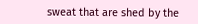sweat that are shed by the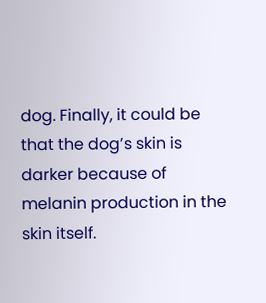dog. Finally, it could be that the dog’s skin is darker because of melanin production in the skin itself.